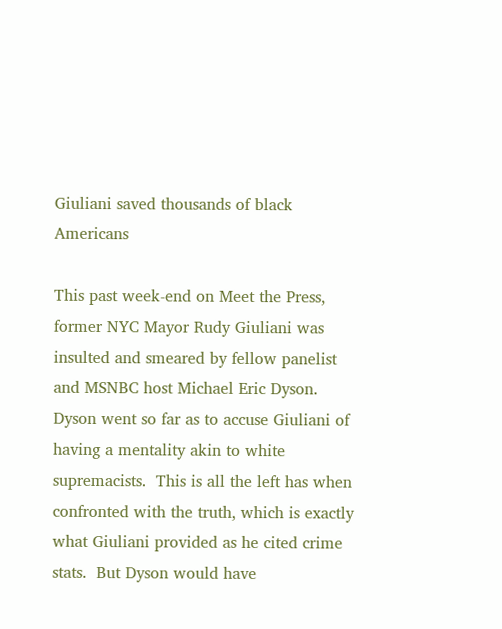Giuliani saved thousands of black Americans

This past week-end on Meet the Press, former NYC Mayor Rudy Giuliani was insulted and smeared by fellow panelist and MSNBC host Michael Eric Dyson.  Dyson went so far as to accuse Giuliani of having a mentality akin to white supremacists.  This is all the left has when confronted with the truth, which is exactly what Giuliani provided as he cited crime stats.  But Dyson would have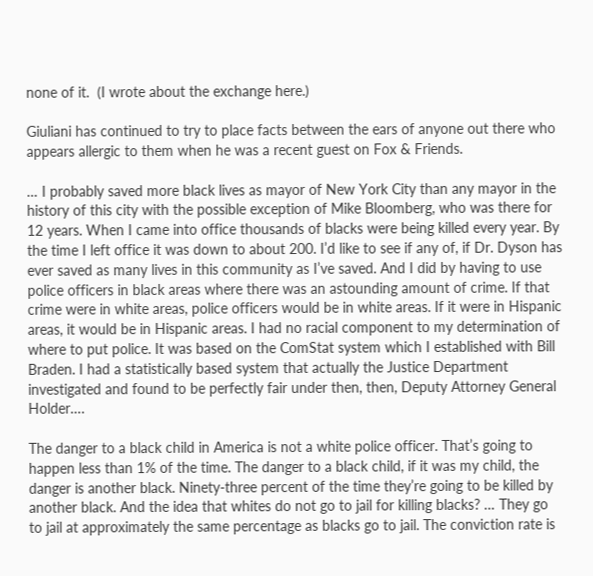none of it.  (I wrote about the exchange here.)

Giuliani has continued to try to place facts between the ears of anyone out there who appears allergic to them when he was a recent guest on Fox & Friends.

… I probably saved more black lives as mayor of New York City than any mayor in the history of this city with the possible exception of Mike Bloomberg, who was there for 12 years. When I came into office thousands of blacks were being killed every year. By the time I left office it was down to about 200. I’d like to see if any of, if Dr. Dyson has ever saved as many lives in this community as I’ve saved. And I did by having to use police officers in black areas where there was an astounding amount of crime. If that crime were in white areas, police officers would be in white areas. If it were in Hispanic areas, it would be in Hispanic areas. I had no racial component to my determination of where to put police. It was based on the ComStat system which I established with Bill Braden. I had a statistically based system that actually the Justice Department investigated and found to be perfectly fair under then, then, Deputy Attorney General Holder….

The danger to a black child in America is not a white police officer. That’s going to happen less than 1% of the time. The danger to a black child, if it was my child, the danger is another black. Ninety-three percent of the time they’re going to be killed by another black. And the idea that whites do not go to jail for killing blacks? … They go to jail at approximately the same percentage as blacks go to jail. The conviction rate is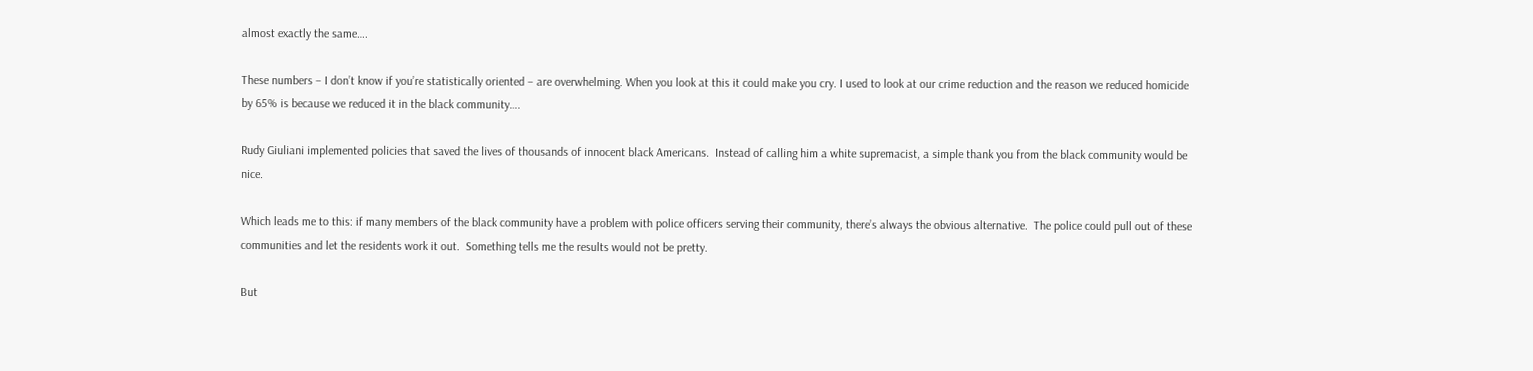almost exactly the same….

These numbers – I don’t know if you’re statistically oriented – are overwhelming. When you look at this it could make you cry. I used to look at our crime reduction and the reason we reduced homicide by 65% is because we reduced it in the black community….

Rudy Giuliani implemented policies that saved the lives of thousands of innocent black Americans.  Instead of calling him a white supremacist, a simple thank you from the black community would be nice.

Which leads me to this: if many members of the black community have a problem with police officers serving their community, there’s always the obvious alternative.  The police could pull out of these communities and let the residents work it out.  Something tells me the results would not be pretty.

But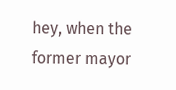hey, when the former mayor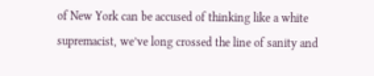of New York can be accused of thinking like a white supremacist, we’ve long crossed the line of sanity and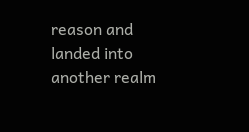reason and landed into another realm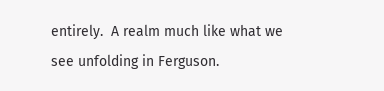entirely.  A realm much like what we see unfolding in Ferguson.